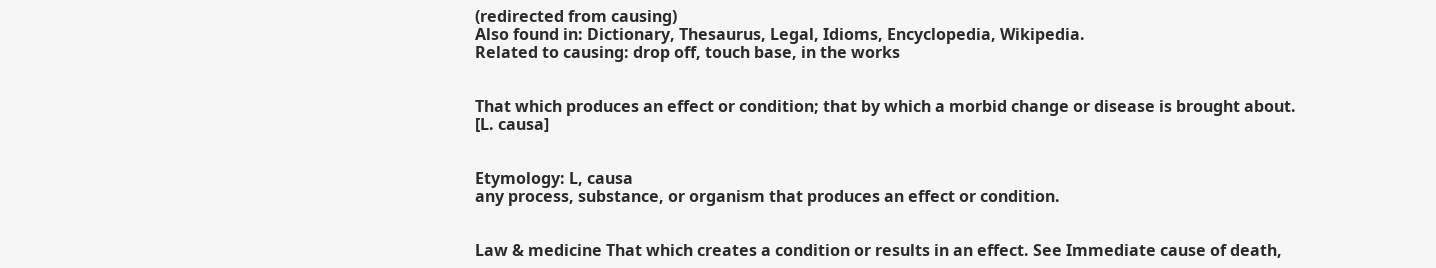(redirected from causing)
Also found in: Dictionary, Thesaurus, Legal, Idioms, Encyclopedia, Wikipedia.
Related to causing: drop off, touch base, in the works


That which produces an effect or condition; that by which a morbid change or disease is brought about.
[L. causa]


Etymology: L, causa
any process, substance, or organism that produces an effect or condition.


Law & medicine That which creates a condition or results in an effect. See Immediate cause of death,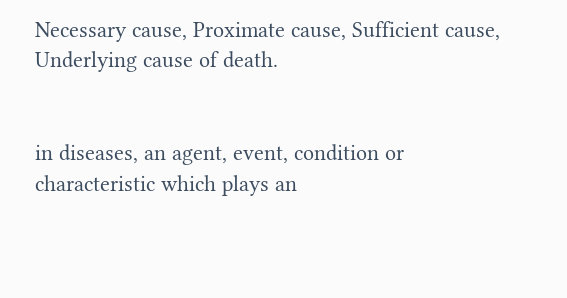Necessary cause, Proximate cause, Sufficient cause, Underlying cause of death.


in diseases, an agent, event, condition or characteristic which plays an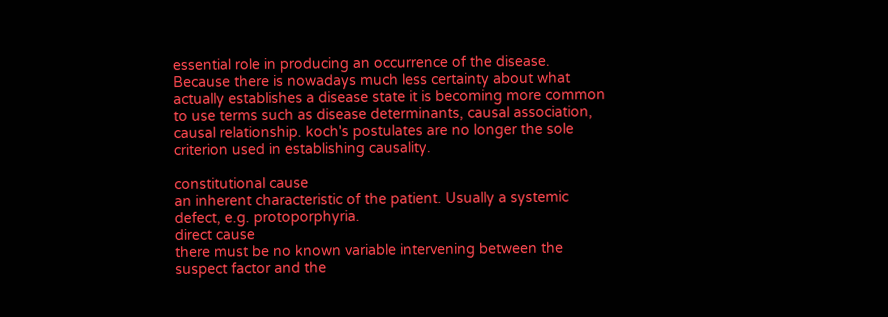essential role in producing an occurrence of the disease. Because there is nowadays much less certainty about what actually establishes a disease state it is becoming more common to use terms such as disease determinants, causal association, causal relationship. koch's postulates are no longer the sole criterion used in establishing causality.

constitutional cause
an inherent characteristic of the patient. Usually a systemic defect, e.g. protoporphyria.
direct cause
there must be no known variable intervening between the suspect factor and the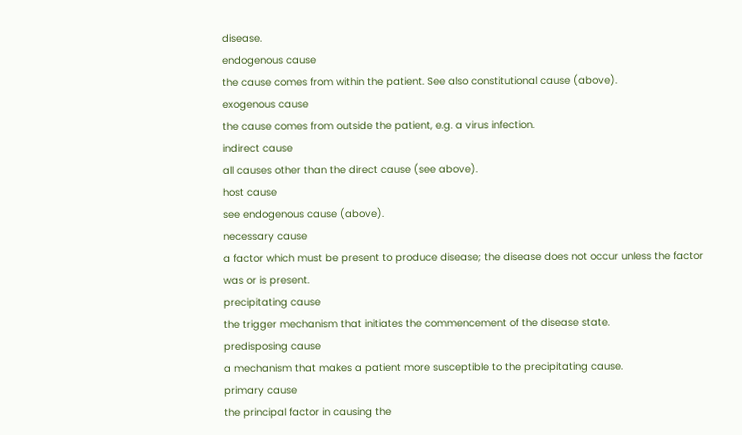disease.
endogenous cause
the cause comes from within the patient. See also constitutional cause (above).
exogenous cause
the cause comes from outside the patient, e.g. a virus infection.
indirect cause
all causes other than the direct cause (see above).
host cause
see endogenous cause (above).
necessary cause
a factor which must be present to produce disease; the disease does not occur unless the factor was or is present.
precipitating cause
the trigger mechanism that initiates the commencement of the disease state.
predisposing cause
a mechanism that makes a patient more susceptible to the precipitating cause.
primary cause
the principal factor in causing the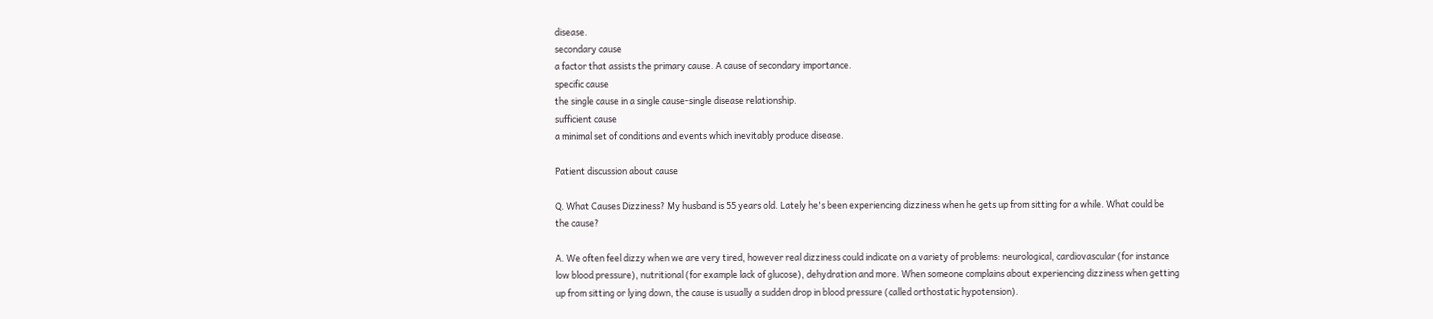disease.
secondary cause
a factor that assists the primary cause. A cause of secondary importance.
specific cause
the single cause in a single cause-single disease relationship.
sufficient cause
a minimal set of conditions and events which inevitably produce disease.

Patient discussion about cause

Q. What Causes Dizziness? My husband is 55 years old. Lately he's been experiencing dizziness when he gets up from sitting for a while. What could be the cause?

A. We often feel dizzy when we are very tired, however real dizziness could indicate on a variety of problems: neurological, cardiovascular (for instance low blood pressure), nutritional (for example lack of glucose), dehydration and more. When someone complains about experiencing dizziness when getting up from sitting or lying down, the cause is usually a sudden drop in blood pressure (called orthostatic hypotension).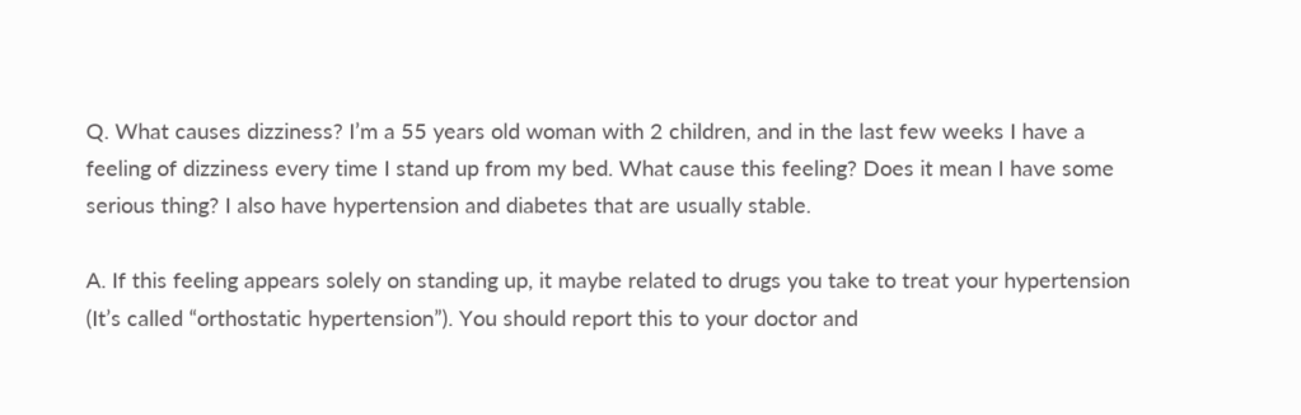Q. What causes dizziness? I’m a 55 years old woman with 2 children, and in the last few weeks I have a feeling of dizziness every time I stand up from my bed. What cause this feeling? Does it mean I have some serious thing? I also have hypertension and diabetes that are usually stable.

A. If this feeling appears solely on standing up, it maybe related to drugs you take to treat your hypertension (It’s called “orthostatic hypertension”). You should report this to your doctor and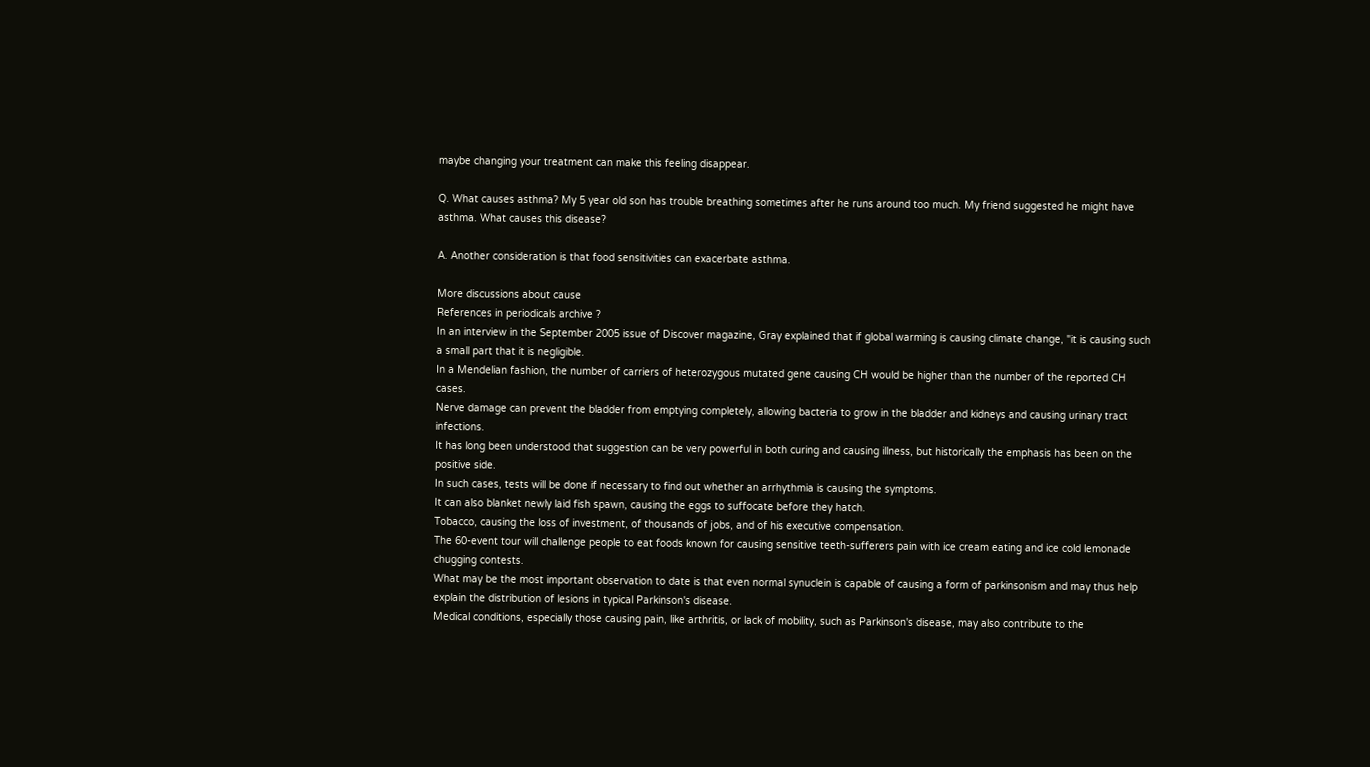maybe changing your treatment can make this feeling disappear.

Q. What causes asthma? My 5 year old son has trouble breathing sometimes after he runs around too much. My friend suggested he might have asthma. What causes this disease?

A. Another consideration is that food sensitivities can exacerbate asthma.

More discussions about cause
References in periodicals archive ?
In an interview in the September 2005 issue of Discover magazine, Gray explained that if global warming is causing climate change, "it is causing such a small part that it is negligible.
In a Mendelian fashion, the number of carriers of heterozygous mutated gene causing CH would be higher than the number of the reported CH cases.
Nerve damage can prevent the bladder from emptying completely, allowing bacteria to grow in the bladder and kidneys and causing urinary tract infections.
It has long been understood that suggestion can be very powerful in both curing and causing illness, but historically the emphasis has been on the positive side.
In such cases, tests will be done if necessary to find out whether an arrhythmia is causing the symptoms.
It can also blanket newly laid fish spawn, causing the eggs to suffocate before they hatch.
Tobacco, causing the loss of investment, of thousands of jobs, and of his executive compensation.
The 60-event tour will challenge people to eat foods known for causing sensitive teeth-sufferers pain with ice cream eating and ice cold lemonade chugging contests.
What may be the most important observation to date is that even normal synuclein is capable of causing a form of parkinsonism and may thus help explain the distribution of lesions in typical Parkinson's disease.
Medical conditions, especially those causing pain, like arthritis, or lack of mobility, such as Parkinson's disease, may also contribute to the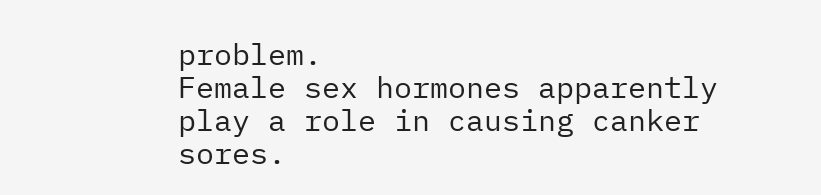problem.
Female sex hormones apparently play a role in causing canker sores.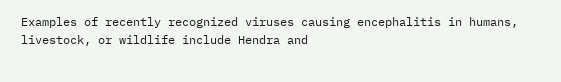Examples of recently recognized viruses causing encephalitis in humans, livestock, or wildlife include Hendra and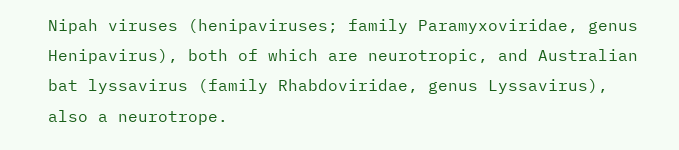Nipah viruses (henipaviruses; family Paramyxoviridae, genus Henipavirus), both of which are neurotropic, and Australian bat lyssavirus (family Rhabdoviridae, genus Lyssavirus), also a neurotrope.